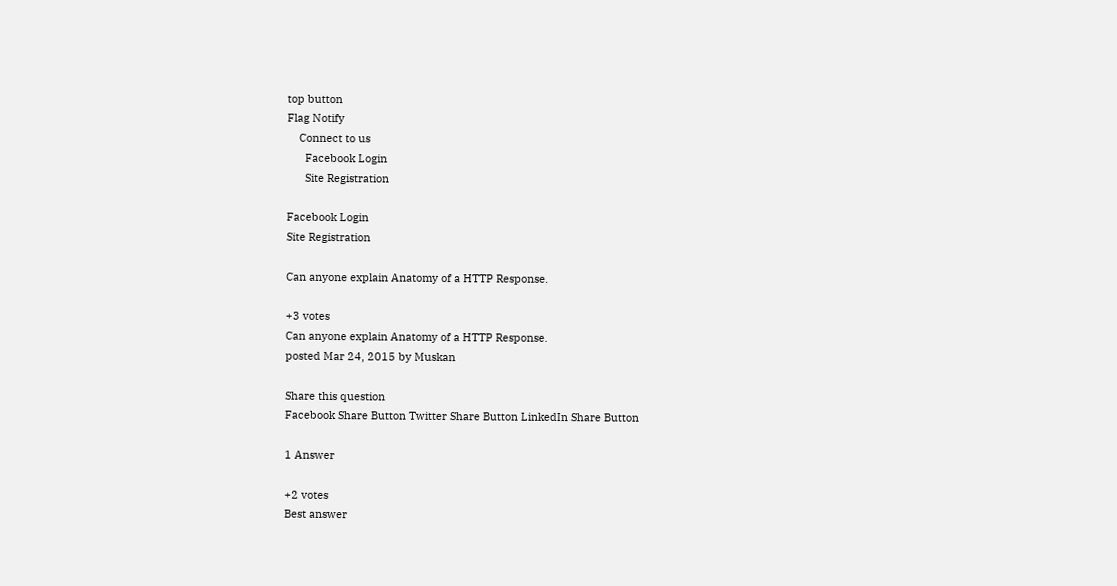top button
Flag Notify
    Connect to us
      Facebook Login
      Site Registration

Facebook Login
Site Registration

Can anyone explain Anatomy of a HTTP Response.

+3 votes
Can anyone explain Anatomy of a HTTP Response.
posted Mar 24, 2015 by Muskan

Share this question
Facebook Share Button Twitter Share Button LinkedIn Share Button

1 Answer

+2 votes
Best answer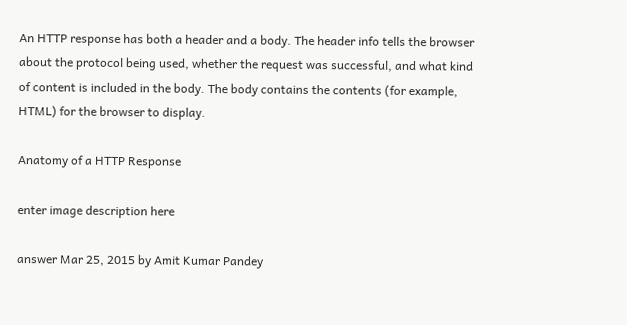An HTTP response has both a header and a body. The header info tells the browser about the protocol being used, whether the request was successful, and what kind of content is included in the body. The body contains the contents (for example, HTML) for the browser to display.

Anatomy of a HTTP Response

enter image description here

answer Mar 25, 2015 by Amit Kumar Pandey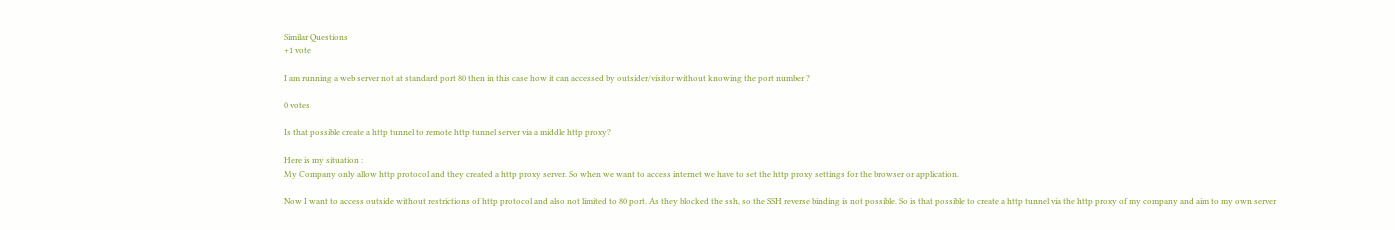Similar Questions
+1 vote

I am running a web server not at standard port 80 then in this case how it can accessed by outsider/visitor without knowing the port number ?

0 votes

Is that possible create a http tunnel to remote http tunnel server via a middle http proxy?

Here is my situation :
My Company only allow http protocol and they created a http proxy server. So when we want to access internet we have to set the http proxy settings for the browser or application.

Now I want to access outside without restrictions of http protocol and also not limited to 80 port. As they blocked the ssh, so the SSH reverse binding is not possible. So is that possible to create a http tunnel via the http proxy of my company and aim to my own server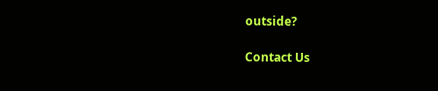outside?

Contact Us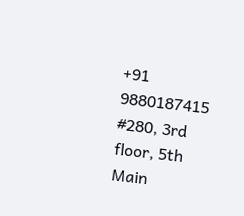+91 9880187415
#280, 3rd floor, 5th Main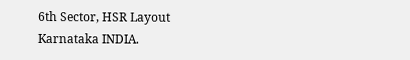6th Sector, HSR Layout
Karnataka INDIA.